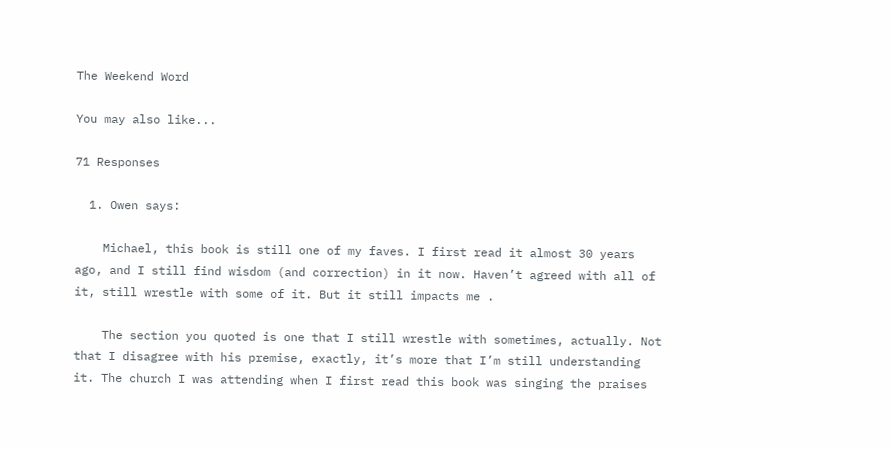The Weekend Word

You may also like...

71 Responses

  1. Owen says:

    Michael, this book is still one of my faves. I first read it almost 30 years ago, and I still find wisdom (and correction) in it now. Haven’t agreed with all of it, still wrestle with some of it. But it still impacts me .

    The section you quoted is one that I still wrestle with sometimes, actually. Not that I disagree with his premise, exactly, it’s more that I’m still understanding it. The church I was attending when I first read this book was singing the praises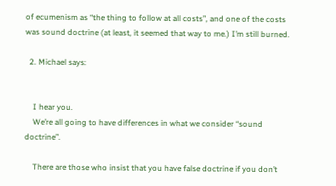of ecumenism as “the thing to follow at all costs”, and one of the costs was sound doctrine (at least, it seemed that way to me.) I’m still burned.

  2. Michael says:


    I hear you.
    We’re all going to have differences in what we consider “sound doctrine”.

    There are those who insist that you have false doctrine if you don’t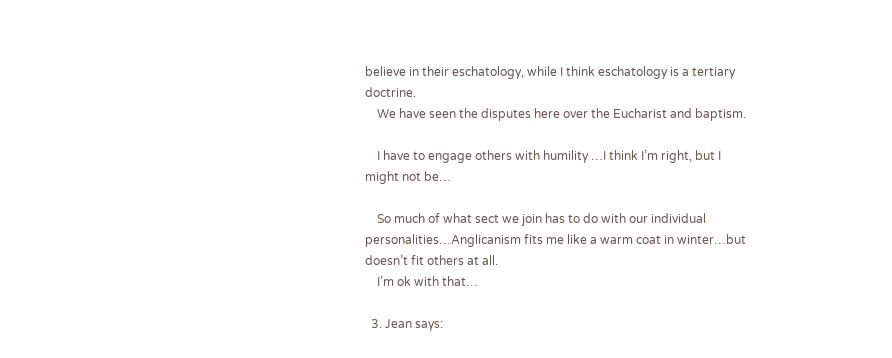believe in their eschatology, while I think eschatology is a tertiary doctrine.
    We have seen the disputes here over the Eucharist and baptism.

    I have to engage others with humility …I think I’m right, but I might not be…

    So much of what sect we join has to do with our individual personalities…Anglicanism fits me like a warm coat in winter…but doesn’t fit others at all.
    I’m ok with that…

  3. Jean says: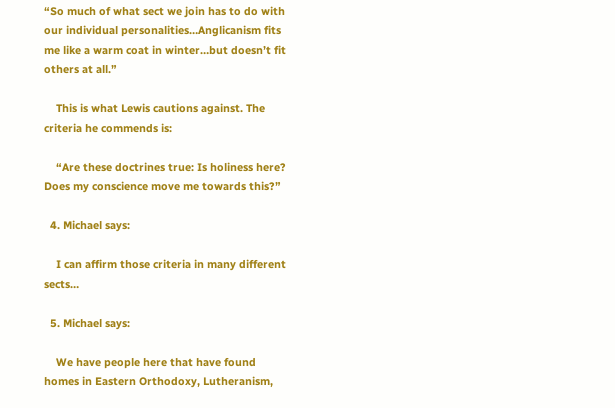“So much of what sect we join has to do with our individual personalities…Anglicanism fits me like a warm coat in winter…but doesn’t fit others at all.”

    This is what Lewis cautions against. The criteria he commends is:

    “Are these doctrines true: Is holiness here? Does my conscience move me towards this?”

  4. Michael says:

    I can affirm those criteria in many different sects…

  5. Michael says:

    We have people here that have found homes in Eastern Orthodoxy, Lutheranism,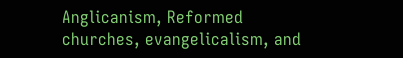Anglicanism, Reformed churches, evangelicalism, and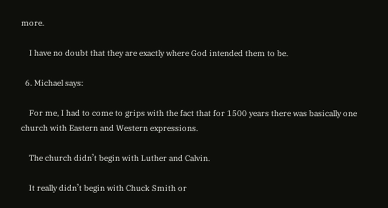more.

    I have no doubt that they are exactly where God intended them to be.

  6. Michael says:

    For me, I had to come to grips with the fact that for 1500 years there was basically one church with Eastern and Western expressions.

    The church didn’t begin with Luther and Calvin.

    It really didn’t begin with Chuck Smith or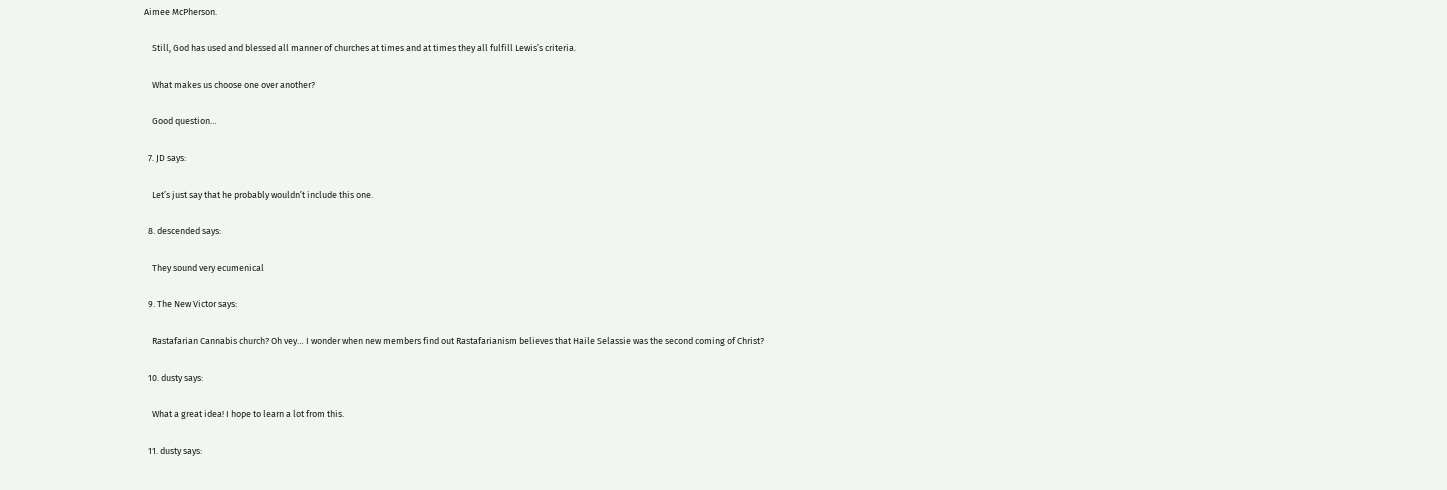Aimee McPherson.

    Still, God has used and blessed all manner of churches at times and at times they all fulfill Lewis’s criteria.

    What makes us choose one over another?

    Good question…

  7. JD says:

    Let’s just say that he probably wouldn’t include this one.

  8. descended says:

    They sound very ecumenical

  9. The New Victor says:

    Rastafarian Cannabis church? Oh vey… I wonder when new members find out Rastafarianism believes that Haile Selassie was the second coming of Christ?

  10. dusty says:

    What a great idea! I hope to learn a lot from this.

  11. dusty says: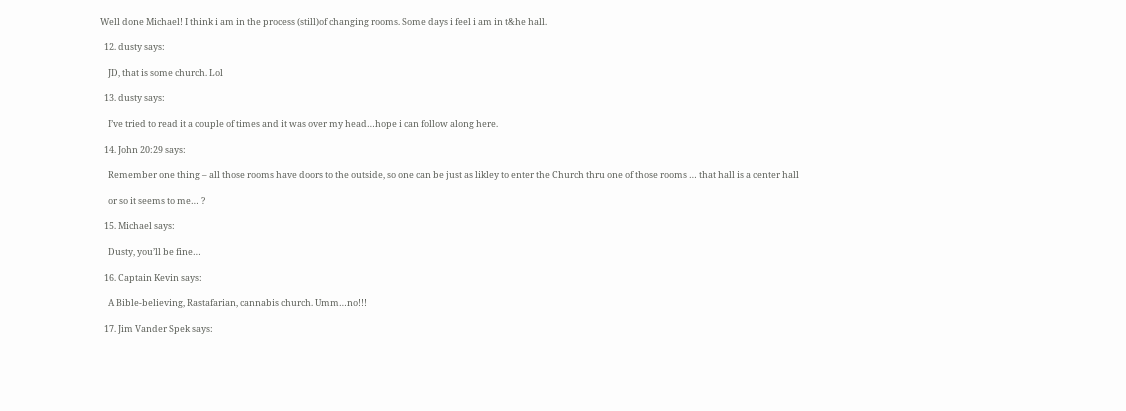Well done Michael! I think i am in the process (still)of changing rooms. Some days i feel i am in t&he hall.

  12. dusty says:

    JD, that is some church. Lol

  13. dusty says:

    I’ve tried to read it a couple of times and it was over my head…hope i can follow along here.

  14. John 20:29 says:

    Remember one thing – all those rooms have doors to the outside, so one can be just as likley to enter the Church thru one of those rooms … that hall is a center hall

    or so it seems to me… ?

  15. Michael says:

    Dusty, you’ll be fine…

  16. Captain Kevin says:

    A Bible-believing, Rastafarian, cannabis church. Umm…no!!!

  17. Jim Vander Spek says: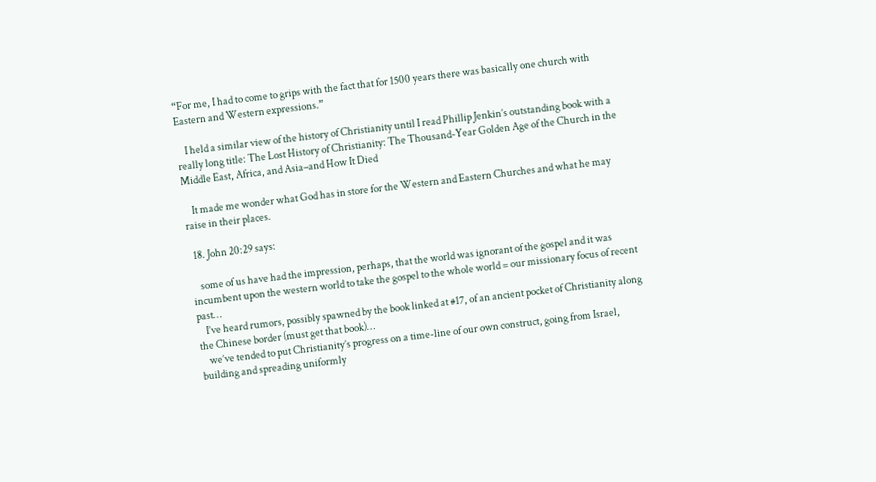“For me, I had to come to grips with the fact that for 1500 years there was basically one church with Eastern and Western expressions.”

    I held a similar view of the history of Christianity until I read Phillip Jenkin’s outstanding book with a really long title: The Lost History of Christianity: The Thousand-Year Golden Age of the Church in the Middle East, Africa, and Asia–and How It Died

    It made me wonder what God has in store for the Western and Eastern Churches and what he may raise in their places.

  18. John 20:29 says:

    some of us have had the impression, perhaps, that the world was ignorant of the gospel and it was incumbent upon the western world to take the gospel to the whole world = our missionary focus of recent past…
    I’ve heard rumors, possibly spawned by the book linked at #17, of an ancient pocket of Christianity along the Chinese border (must get that book)…
    we’ve tended to put Christianity’s progress on a time-line of our own construct, going from Israel, building and spreading uniformly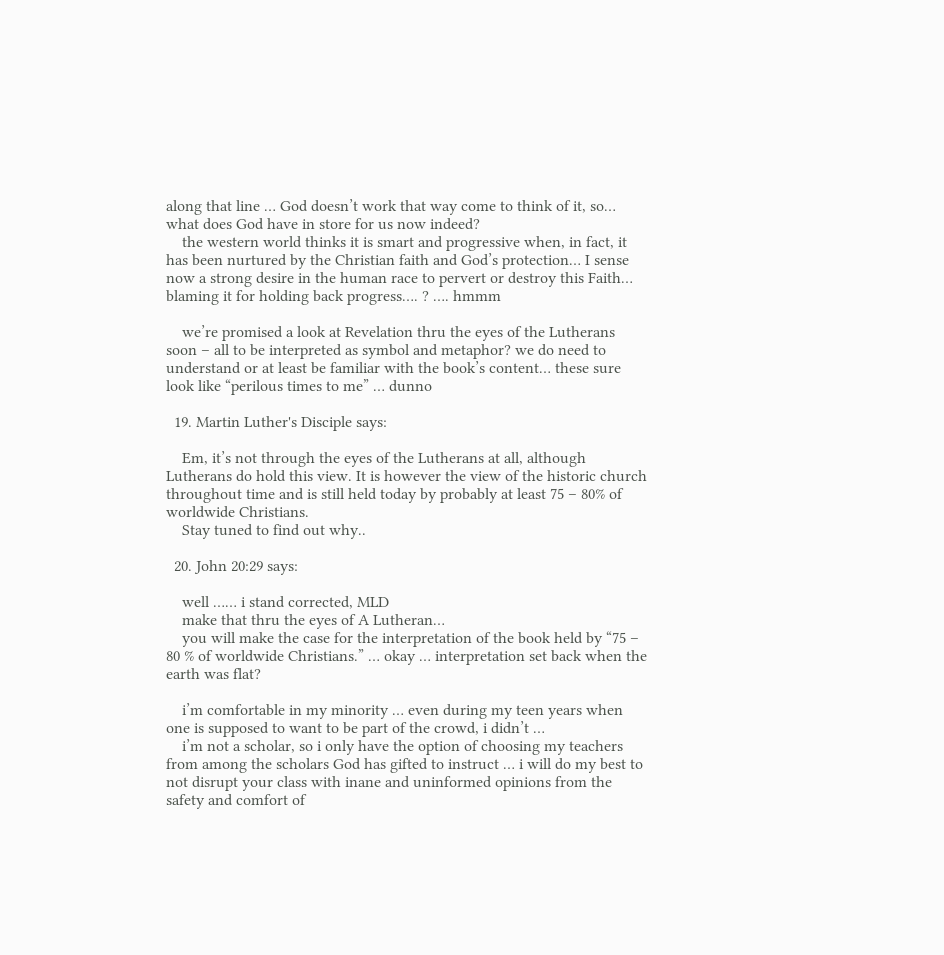along that line … God doesn’t work that way come to think of it, so… what does God have in store for us now indeed?
    the western world thinks it is smart and progressive when, in fact, it has been nurtured by the Christian faith and God’s protection… I sense now a strong desire in the human race to pervert or destroy this Faith… blaming it for holding back progress…. ? …. hmmm

    we’re promised a look at Revelation thru the eyes of the Lutherans soon – all to be interpreted as symbol and metaphor? we do need to understand or at least be familiar with the book’s content… these sure look like “perilous times to me” … dunno

  19. Martin Luther's Disciple says:

    Em, it’s not through the eyes of the Lutherans at all, although Lutherans do hold this view. It is however the view of the historic church throughout time and is still held today by probably at least 75 – 80% of worldwide Christians.
    Stay tuned to find out why..

  20. John 20:29 says:

    well …… i stand corrected, MLD
    make that thru the eyes of A Lutheran…
    you will make the case for the interpretation of the book held by “75 – 80 % of worldwide Christians.” … okay … interpretation set back when the earth was flat?

    i’m comfortable in my minority … even during my teen years when one is supposed to want to be part of the crowd, i didn’t …
    i’m not a scholar, so i only have the option of choosing my teachers from among the scholars God has gifted to instruct … i will do my best to not disrupt your class with inane and uninformed opinions from the safety and comfort of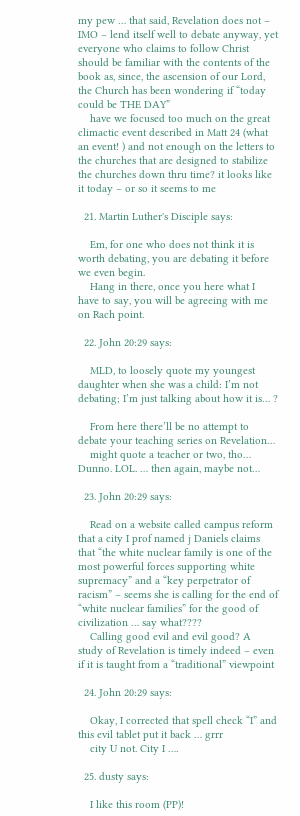my pew … that said, Revelation does not – IMO – lend itself well to debate anyway, yet everyone who claims to follow Christ should be familiar with the contents of the book as, since, the ascension of our Lord, the Church has been wondering if “today could be THE DAY”
    have we focused too much on the great climactic event described in Matt 24 (what an event! ) and not enough on the letters to the churches that are designed to stabilize the churches down thru time? it looks like it today – or so it seems to me

  21. Martin Luther's Disciple says:

    Em, for one who does not think it is worth debating, you are debating it before we even begin.
    Hang in there, once you here what I have to say, you will be agreeing with me on Rach point.

  22. John 20:29 says:

    MLD, to loosely quote my youngest daughter when she was a child: I’m not debating; I’m just talking about how it is… ?

    From here there’ll be no attempt to debate your teaching series on Revelation…
    might quote a teacher or two, tho… Dunno. LOL. … then again, maybe not…

  23. John 20:29 says:

    Read on a website called campus reform that a city I prof named j Daniels claims that “the white nuclear family is one of the most powerful forces supporting white supremacy” and a “key perpetrator of racism” – seems she is calling for the end of “white nuclear families” for the good of civilization … say what????
    Calling good evil and evil good? A study of Revelation is timely indeed – even if it is taught from a “traditional” viewpoint

  24. John 20:29 says:

    Okay, I corrected that spell check “I” and this evil tablet put it back … grrr
    city U not. City I ….

  25. dusty says:

    I like this room (PP)!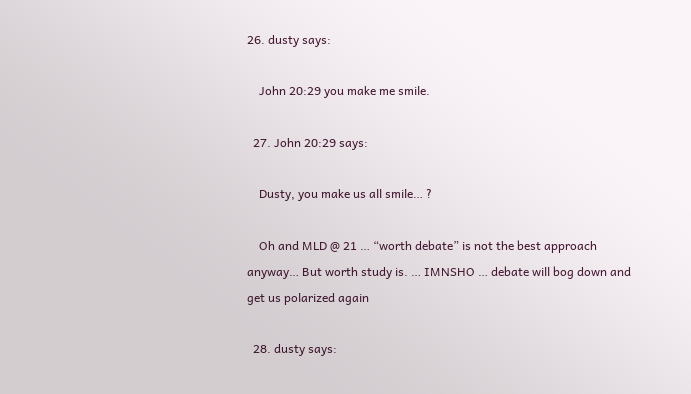26. dusty says:

    John 20:29 you make me smile.

  27. John 20:29 says:

    Dusty, you make us all smile… ?

    Oh and MLD @ 21 … “worth debate” is not the best approach anyway… But worth study is. … IMNSHO … debate will bog down and get us polarized again

  28. dusty says: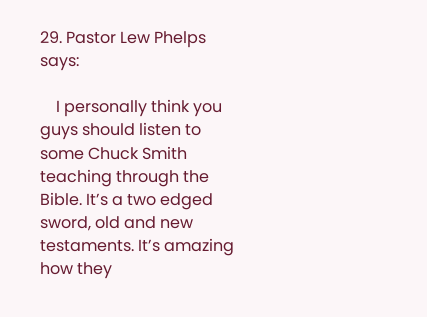29. Pastor Lew Phelps says:

    I personally think you guys should listen to some Chuck Smith teaching through the Bible. It’s a two edged sword, old and new testaments. It’s amazing how they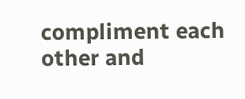compliment each other and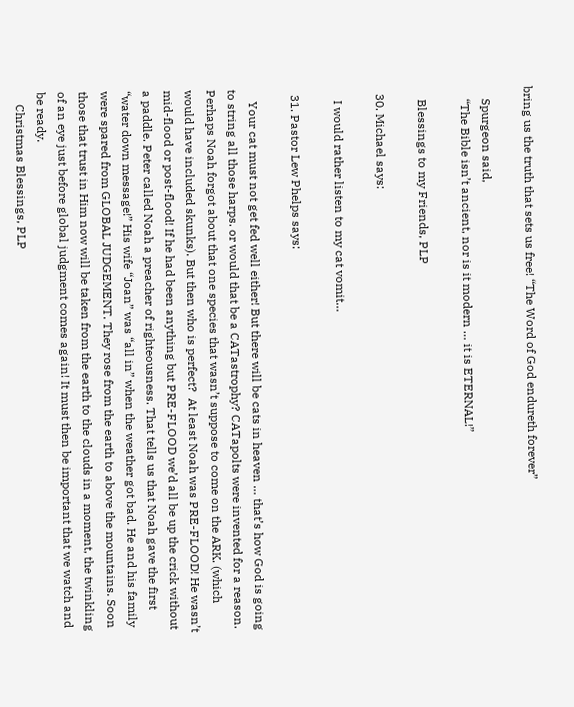bring us the truth that sets us free! “The Word of God endureth forever”

    Spurgeon said,
    “The Bible isn’t ancient, nor is it modern … it is ETERNAL!”

    Blessings to my Friends, PLP

  30. Michael says:

    I would rather listen to my cat vomit…

  31. Pastor Lew Phelps says:

    Your cat must not get fed well either! But there will be cats in heaven … that’s how God is going to string all those harps. or would that be a CATastrophy? CATapolts were invented for a reason. Perhaps Noah forgot about that one species that wasn’t suppose to come on the ARK. (which would have included skunks). But then who is perfect?  At least Noah was PRE-FLOOD! He wasn’t mid-flood or post-flood! If he had been anything but PRE-FLOOD we’d all be up the crick without a paddle. Peter called Noah a preacher of righteousness. That tells us that Noah gave the first “water down message!” His wife “Joan” was “all in” when the weather got bad. He and his family were spared from GLOBAL JUDGEMENT. They rose from the earth to above the mountains. Soon those that trust in Him now will be taken from the earth to the clouds in a moment, the twinkling of an eye just before global judgment comes again! It must then be important that we watch and be ready.
    Christmas Blessings, PLP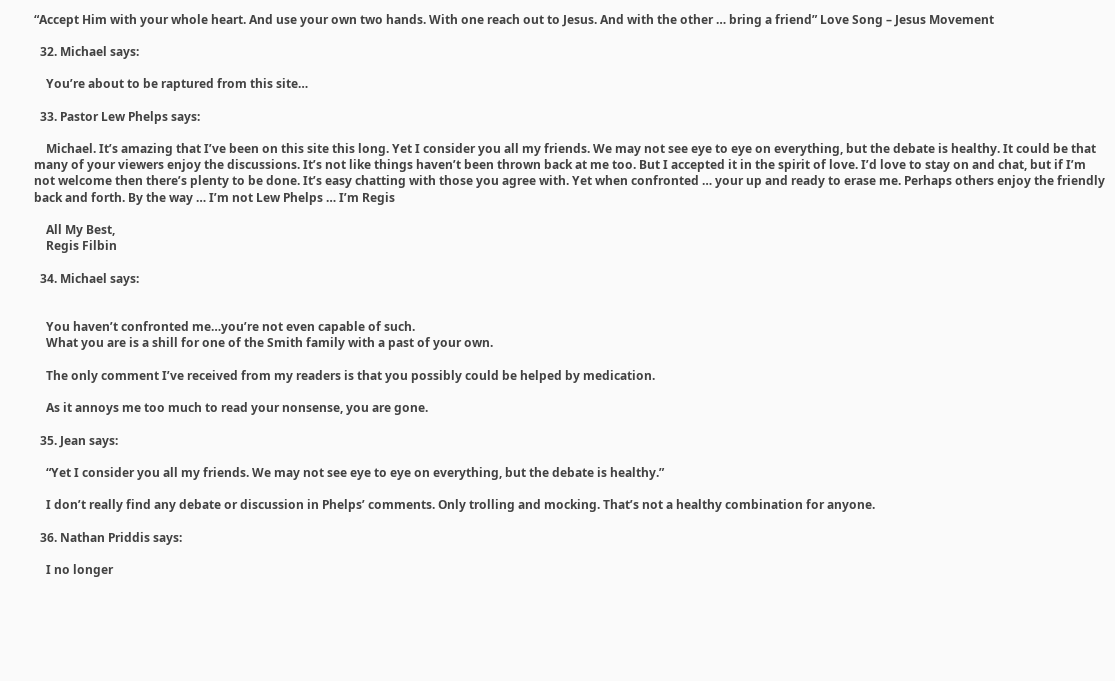“Accept Him with your whole heart. And use your own two hands. With one reach out to Jesus. And with the other … bring a friend” Love Song – Jesus Movement

  32. Michael says:

    You’re about to be raptured from this site…

  33. Pastor Lew Phelps says:

    Michael. It’s amazing that I’ve been on this site this long. Yet I consider you all my friends. We may not see eye to eye on everything, but the debate is healthy. It could be that many of your viewers enjoy the discussions. It’s not like things haven’t been thrown back at me too. But I accepted it in the spirit of love. I’d love to stay on and chat, but if I’m not welcome then there’s plenty to be done. It’s easy chatting with those you agree with. Yet when confronted … your up and ready to erase me. Perhaps others enjoy the friendly back and forth. By the way … I’m not Lew Phelps … I’m Regis

    All My Best,
    Regis Filbin

  34. Michael says:


    You haven’t confronted me…you’re not even capable of such.
    What you are is a shill for one of the Smith family with a past of your own.

    The only comment I’ve received from my readers is that you possibly could be helped by medication.

    As it annoys me too much to read your nonsense, you are gone.

  35. Jean says:

    “Yet I consider you all my friends. We may not see eye to eye on everything, but the debate is healthy.”

    I don’t really find any debate or discussion in Phelps’ comments. Only trolling and mocking. That’s not a healthy combination for anyone.

  36. Nathan Priddis says:

    I no longer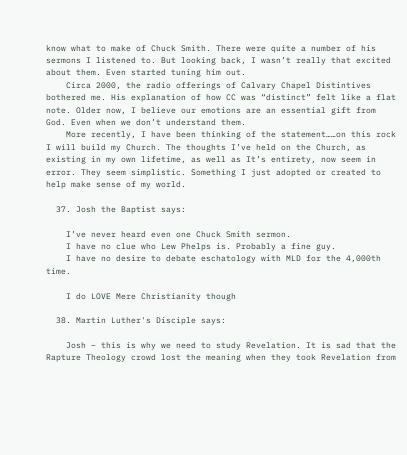know what to make of Chuck Smith. There were quite a number of his sermons I listened to. But looking back, I wasn’t really that excited about them. Even started tuning him out.
    Circa 2000, the radio offerings of Calvary Chapel Distintives bothered me. His explanation of how CC was “distinct” felt like a flat note. Older now, I believe our emotions are an essential gift from God. Even when we don’t understand them.
    More recently, I have been thinking of the statement……on this rock I will build my Church. The thoughts I’ve held on the Church, as existing in my own lifetime, as well as It’s entirety, now seem in error. They seem simplistic. Something I just adopted or created to help make sense of my world.

  37. Josh the Baptist says:

    I’ve never heard even one Chuck Smith sermon.
    I have no clue who Lew Phelps is. Probably a fine guy.
    I have no desire to debate eschatology with MLD for the 4,000th time.

    I do LOVE Mere Christianity though

  38. Martin Luther's Disciple says:

    Josh – this is why we need to study Revelation. It is sad that the Rapture Theology crowd lost the meaning when they took Revelation from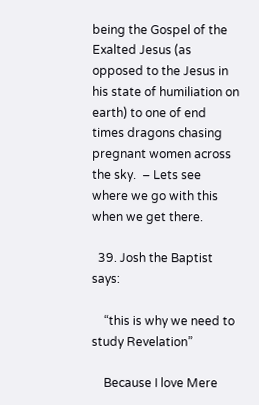being the Gospel of the Exalted Jesus (as opposed to the Jesus in his state of humiliation on earth) to one of end times dragons chasing pregnant women across the sky.  – Lets see where we go with this when we get there.

  39. Josh the Baptist says:

    “this is why we need to study Revelation”

    Because I love Mere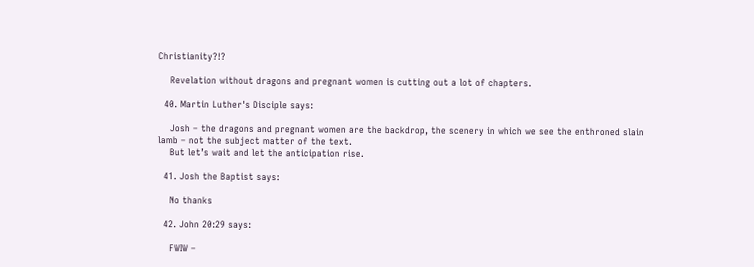Christianity?!?

    Revelation without dragons and pregnant women is cutting out a lot of chapters.

  40. Martin Luther's Disciple says:

    Josh – the dragons and pregnant women are the backdrop, the scenery in which we see the enthroned slain lamb – not the subject matter of the text.
    But let’s wait and let the anticipation rise.

  41. Josh the Baptist says:

    No thanks

  42. John 20:29 says:

    FWIW –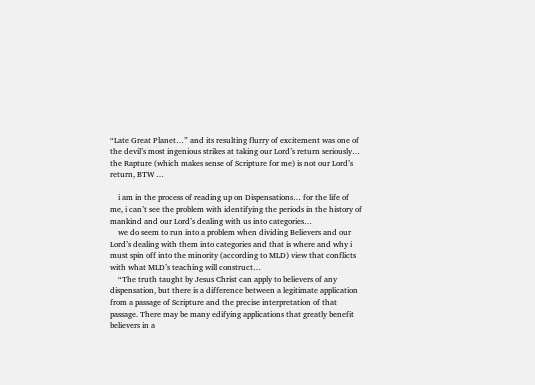“Late Great Planet…” and its resulting flurry of excitement was one of the devil’s most ingenious strikes at taking our Lord’s return seriously… the Rapture (which makes sense of Scripture for me) is not our Lord’s return, BTW …

    i am in the process of reading up on Dispensations… for the life of me, i can’t see the problem with identifying the periods in the history of mankind and our Lord’s dealing with us into categories…
    we do seem to run into a problem when dividing Believers and our Lord’s dealing with them into categories and that is where and why i must spin off into the minority (according to MLD) view that conflicts with what MLD’s teaching will construct…
    “The truth taught by Jesus Christ can apply to believers of any dispensation, but there is a difference between a legitimate application from a passage of Scripture and the precise interpretation of that passage. There may be many edifying applications that greatly benefit believers in a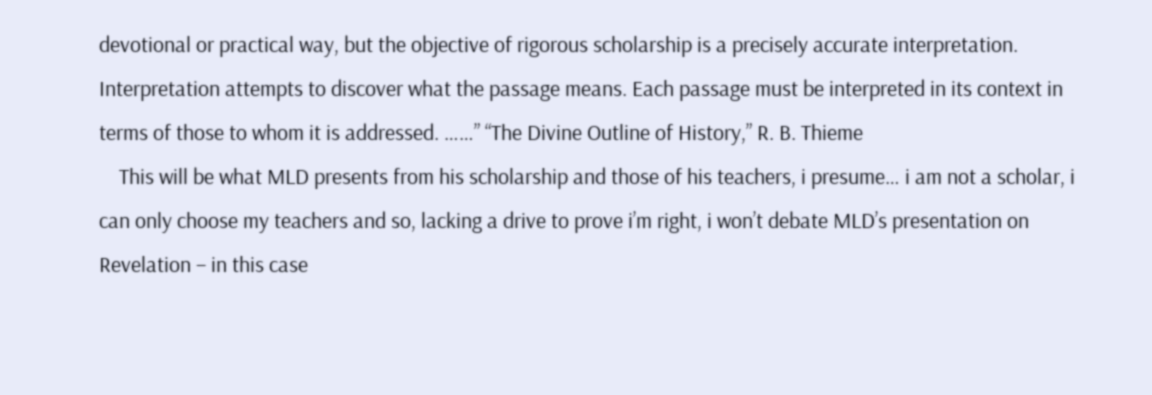devotional or practical way, but the objective of rigorous scholarship is a precisely accurate interpretation. Interpretation attempts to discover what the passage means. Each passage must be interpreted in its context in terms of those to whom it is addressed. ……” “The Divine Outline of History,” R. B. Thieme
    This will be what MLD presents from his scholarship and those of his teachers, i presume… i am not a scholar, i can only choose my teachers and so, lacking a drive to prove i’m right, i won’t debate MLD’s presentation on Revelation – in this case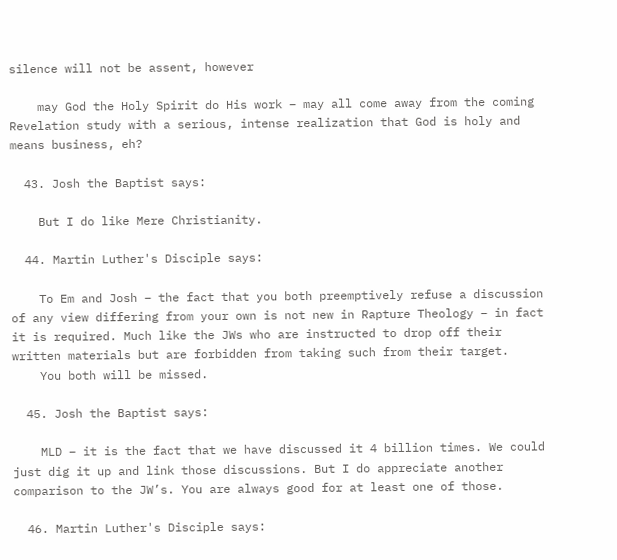silence will not be assent, however

    may God the Holy Spirit do His work – may all come away from the coming Revelation study with a serious, intense realization that God is holy and means business, eh?

  43. Josh the Baptist says:

    But I do like Mere Christianity.

  44. Martin Luther's Disciple says:

    To Em and Josh – the fact that you both preemptively refuse a discussion of any view differing from your own is not new in Rapture Theology – in fact it is required. Much like the JWs who are instructed to drop off their written materials but are forbidden from taking such from their target.
    You both will be missed.

  45. Josh the Baptist says:

    MLD – it is the fact that we have discussed it 4 billion times. We could just dig it up and link those discussions. But I do appreciate another comparison to the JW’s. You are always good for at least one of those.

  46. Martin Luther's Disciple says: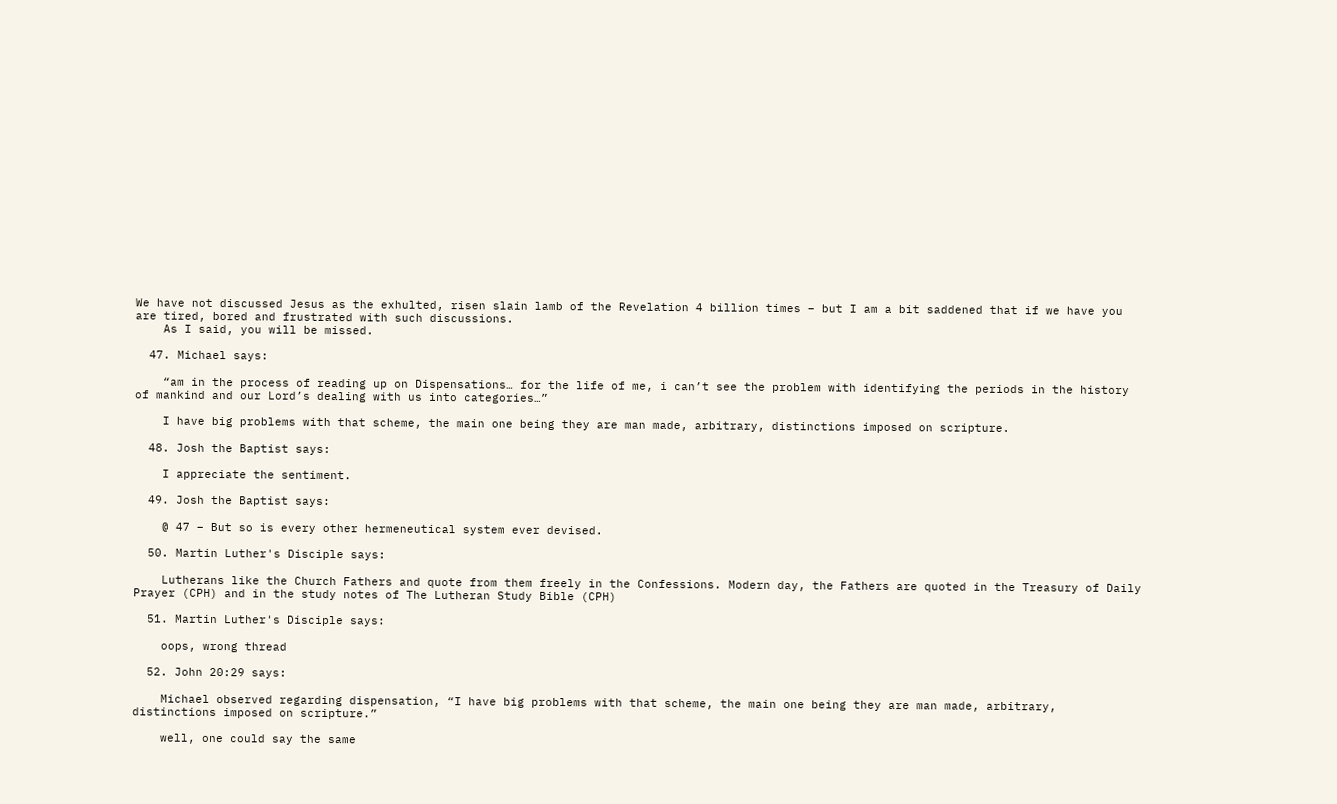We have not discussed Jesus as the exhulted, risen slain lamb of the Revelation 4 billion times – but I am a bit saddened that if we have you are tired, bored and frustrated with such discussions.
    As I said, you will be missed.

  47. Michael says:

    “am in the process of reading up on Dispensations… for the life of me, i can’t see the problem with identifying the periods in the history of mankind and our Lord’s dealing with us into categories…”

    I have big problems with that scheme, the main one being they are man made, arbitrary, distinctions imposed on scripture.

  48. Josh the Baptist says:

    I appreciate the sentiment.

  49. Josh the Baptist says:

    @ 47 – But so is every other hermeneutical system ever devised.

  50. Martin Luther's Disciple says:

    Lutherans like the Church Fathers and quote from them freely in the Confessions. Modern day, the Fathers are quoted in the Treasury of Daily Prayer (CPH) and in the study notes of The Lutheran Study Bible (CPH)

  51. Martin Luther's Disciple says:

    oops, wrong thread

  52. John 20:29 says:

    Michael observed regarding dispensation, “I have big problems with that scheme, the main one being they are man made, arbitrary, distinctions imposed on scripture.”

    well, one could say the same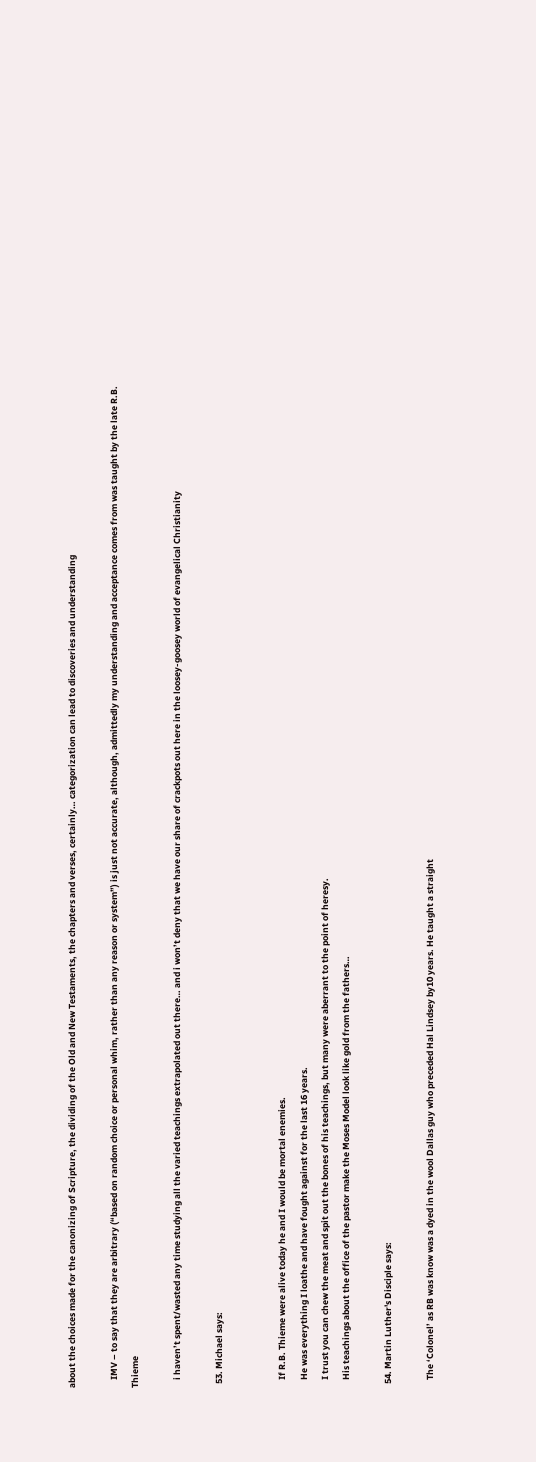about the choices made for the canonizing of Scripture, the dividing of the Old and New Testaments, the chapters and verses, certainly… categorization can lead to discoveries and understanding

    IMV – to say that they are arbitrary (“based on random choice or personal whim, rather than any reason or system”) is just not accurate, although, admittedly my understanding and acceptance comes from was taught by the late R.B. Thieme

    i haven’t spent/wasted any time studying all the varied teachings extrapolated out there… and i won’t deny that we have our share of crackpots out here in the loosey-goosey world of evangelical Christianity

  53. Michael says:


    If R.B. Thieme were alive today he and I would be mortal enemies.
    He was everything I loathe and have fought against for the last 16 years.
    I trust you can chew the meat and spit out the bones of his teachings, but many were aberrant to the point of heresy.
    His teachings about the office of the pastor make the Moses Model look like gold from the fathers…

  54. Martin Luther's Disciple says:

    The ‘Colonel’ as RB was know was a dyed in the wool Dallas guy who preceded Hal Lindsey by10 years. He taught a straight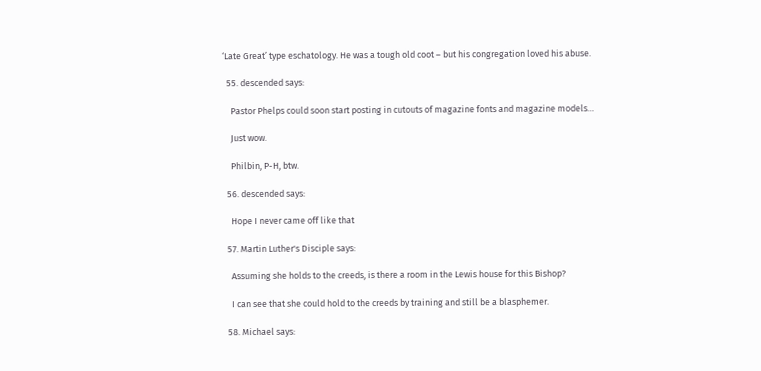‘Late Great’ type eschatology. He was a tough old coot – but his congregation loved his abuse.

  55. descended says:

    Pastor Phelps could soon start posting in cutouts of magazine fonts and magazine models…

    Just wow.

    Philbin, P-H, btw.

  56. descended says:

    Hope I never came off like that

  57. Martin Luther's Disciple says:

    Assuming she holds to the creeds, is there a room in the Lewis house for this Bishop?

    I can see that she could hold to the creeds by training and still be a blasphemer.

  58. Michael says: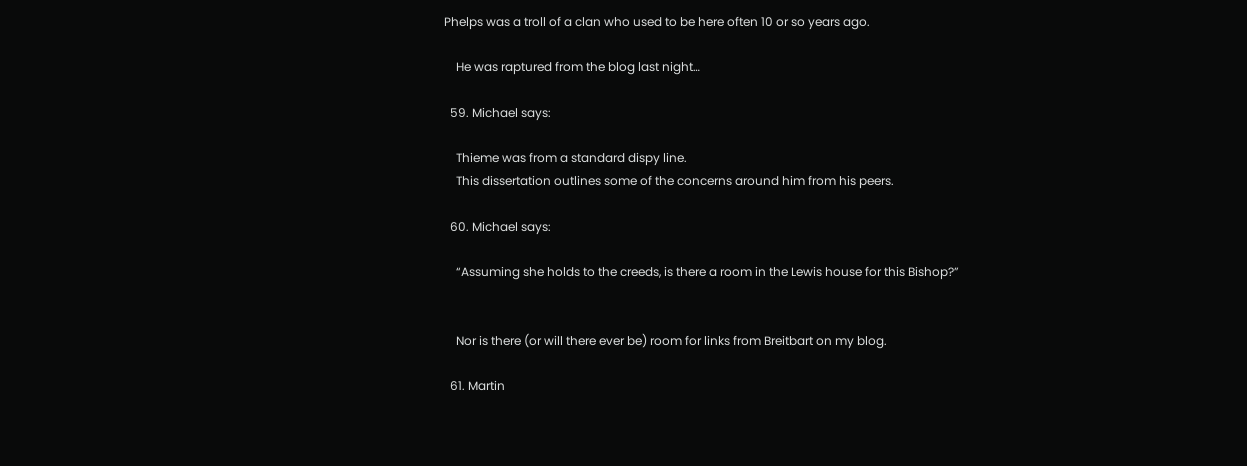Phelps was a troll of a clan who used to be here often 10 or so years ago.

    He was raptured from the blog last night…

  59. Michael says:

    Thieme was from a standard dispy line.
    This dissertation outlines some of the concerns around him from his peers.

  60. Michael says:

    “Assuming she holds to the creeds, is there a room in the Lewis house for this Bishop?”


    Nor is there (or will there ever be) room for links from Breitbart on my blog.

  61. Martin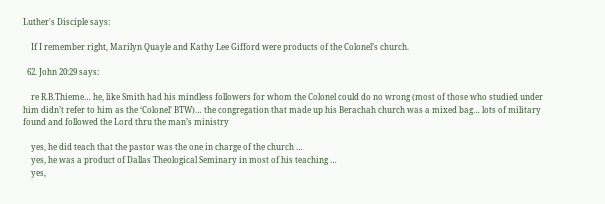Luther's Disciple says:

    If I remember right, Marilyn Quayle and Kathy Lee Gifford were products of the Colonel’s church.

  62. John 20:29 says:

    re R.B.Thieme… he, like Smith had his mindless followers for whom the Colonel could do no wrong (most of those who studied under him didn’t refer to him as the ‘Colonel’ BTW)… the congregation that made up his Berachah church was a mixed bag… lots of military found and followed the Lord thru the man’s ministry

    yes, he did teach that the pastor was the one in charge of the church …
    yes, he was a product of Dallas Theological Seminary in most of his teaching …
    yes,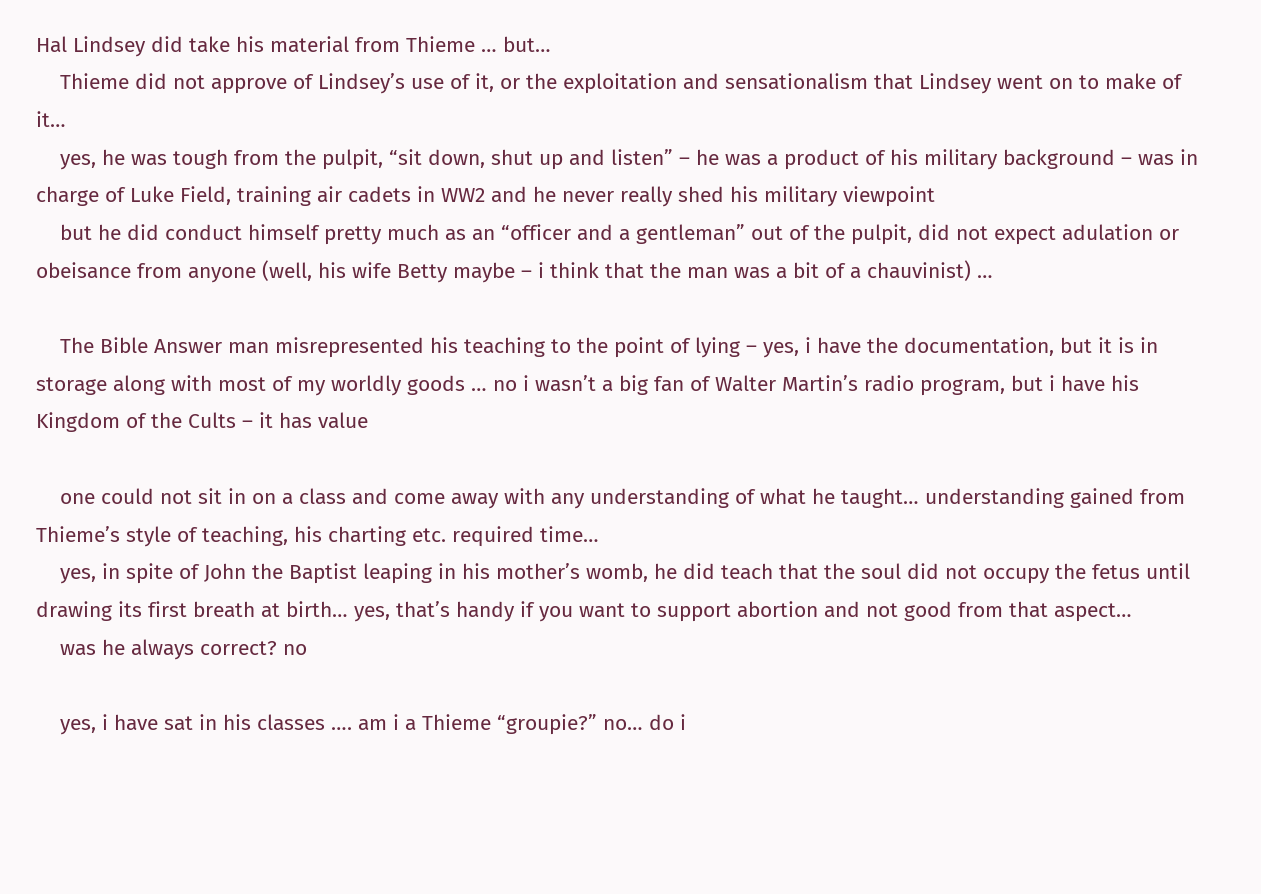Hal Lindsey did take his material from Thieme … but…
    Thieme did not approve of Lindsey’s use of it, or the exploitation and sensationalism that Lindsey went on to make of it…
    yes, he was tough from the pulpit, “sit down, shut up and listen” – he was a product of his military background – was in charge of Luke Field, training air cadets in WW2 and he never really shed his military viewpoint
    but he did conduct himself pretty much as an “officer and a gentleman” out of the pulpit, did not expect adulation or obeisance from anyone (well, his wife Betty maybe – i think that the man was a bit of a chauvinist) …

    The Bible Answer man misrepresented his teaching to the point of lying – yes, i have the documentation, but it is in storage along with most of my worldly goods … no i wasn’t a big fan of Walter Martin’s radio program, but i have his Kingdom of the Cults – it has value

    one could not sit in on a class and come away with any understanding of what he taught… understanding gained from Thieme’s style of teaching, his charting etc. required time…
    yes, in spite of John the Baptist leaping in his mother’s womb, he did teach that the soul did not occupy the fetus until drawing its first breath at birth… yes, that’s handy if you want to support abortion and not good from that aspect…
    was he always correct? no

    yes, i have sat in his classes …. am i a Thieme “groupie?” no… do i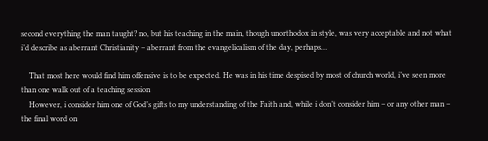second everything the man taught? no, but his teaching in the main, though unorthodox in style, was very acceptable and not what i’d describe as aberrant Christianity – aberrant from the evangelicalism of the day, perhaps…

    That most here would find him offensive is to be expected. He was in his time despised by most of church world, i’ve seen more than one walk out of a teaching session
    However, i consider him one of God’s gifts to my understanding of the Faith and, while i don’t consider him – or any other man – the final word on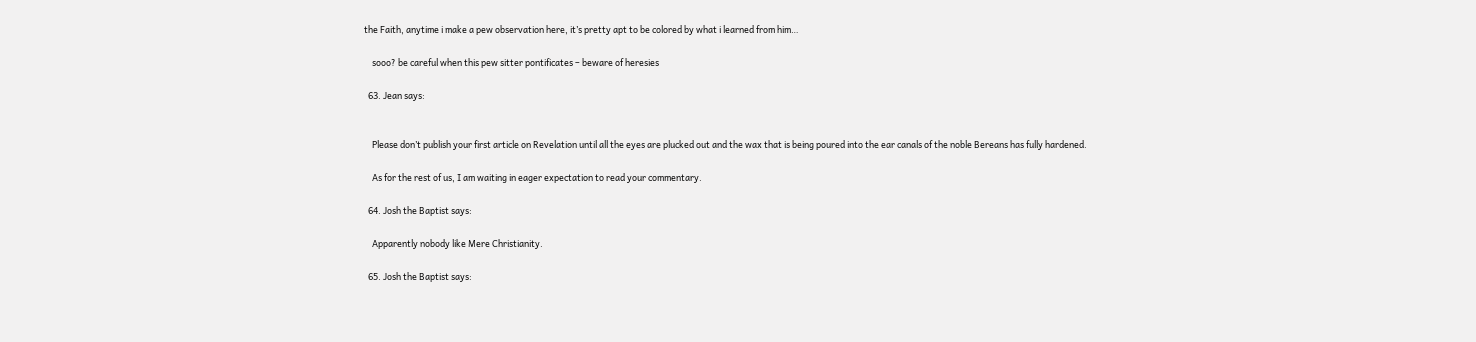the Faith, anytime i make a pew observation here, it’s pretty apt to be colored by what i learned from him…

    sooo? be careful when this pew sitter pontificates – beware of heresies

  63. Jean says:


    Please don’t publish your first article on Revelation until all the eyes are plucked out and the wax that is being poured into the ear canals of the noble Bereans has fully hardened.

    As for the rest of us, I am waiting in eager expectation to read your commentary.

  64. Josh the Baptist says:

    Apparently nobody like Mere Christianity.

  65. Josh the Baptist says: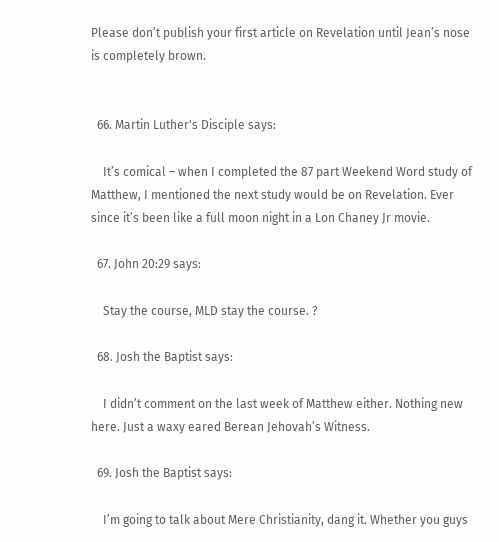Please don’t publish your first article on Revelation until Jean’s nose is completely brown.


  66. Martin Luther's Disciple says:

    It’s comical – when I completed the 87 part Weekend Word study of Matthew, I mentioned the next study would be on Revelation. Ever since it’s been like a full moon night in a Lon Chaney Jr movie.

  67. John 20:29 says:

    Stay the course, MLD stay the course. ?

  68. Josh the Baptist says:

    I didn’t comment on the last week of Matthew either. Nothing new here. Just a waxy eared Berean Jehovah’s Witness.

  69. Josh the Baptist says:

    I’m going to talk about Mere Christianity, dang it. Whether you guys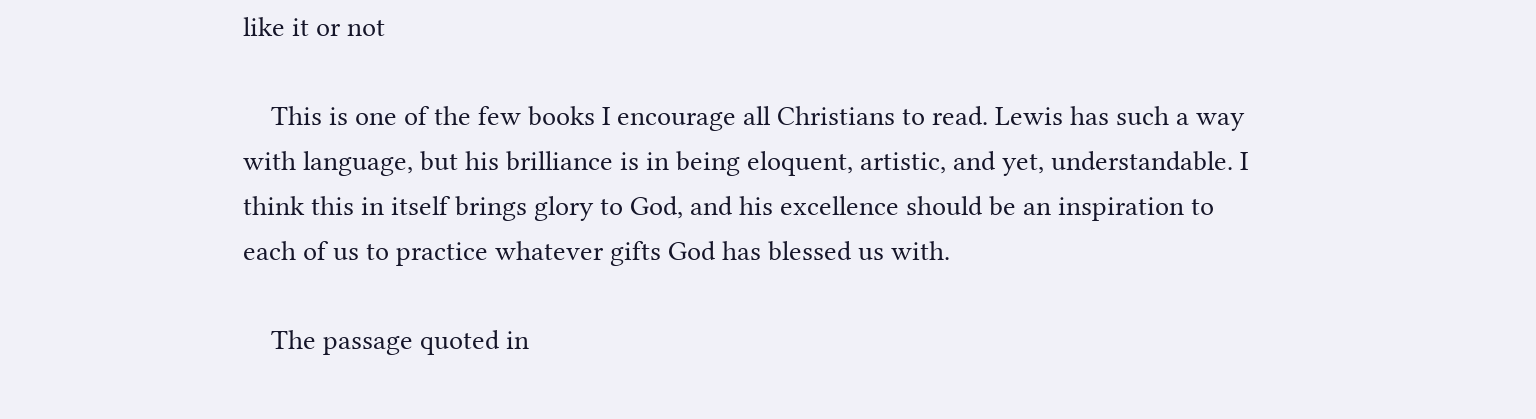like it or not

    This is one of the few books I encourage all Christians to read. Lewis has such a way with language, but his brilliance is in being eloquent, artistic, and yet, understandable. I think this in itself brings glory to God, and his excellence should be an inspiration to each of us to practice whatever gifts God has blessed us with.

    The passage quoted in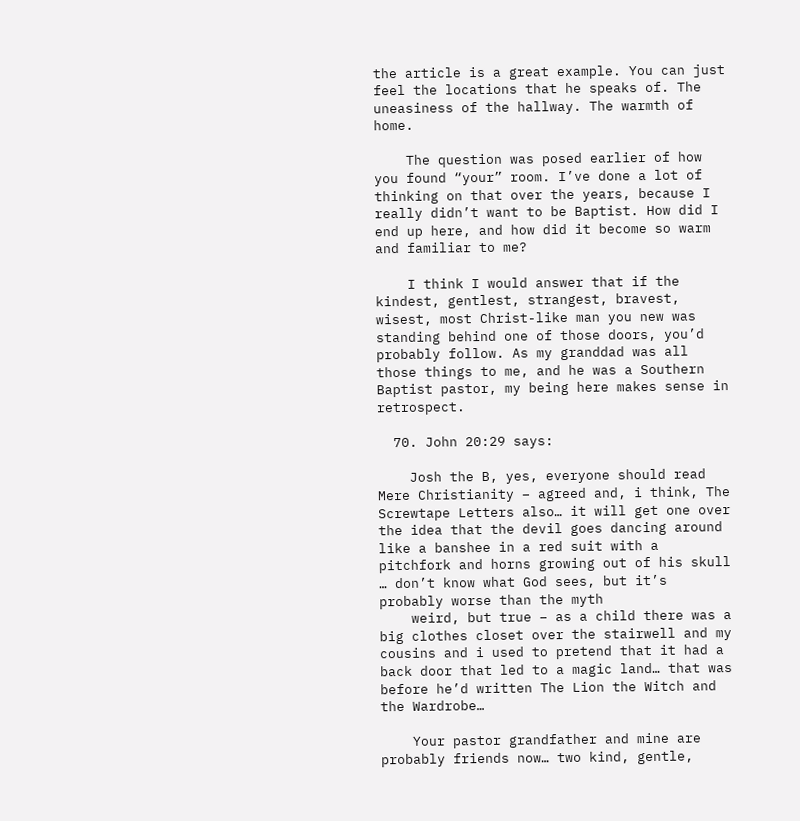the article is a great example. You can just feel the locations that he speaks of. The uneasiness of the hallway. The warmth of home.

    The question was posed earlier of how you found “your” room. I’ve done a lot of thinking on that over the years, because I really didn’t want to be Baptist. How did I end up here, and how did it become so warm and familiar to me?

    I think I would answer that if the kindest, gentlest, strangest, bravest, wisest, most Christ-like man you new was standing behind one of those doors, you’d probably follow. As my granddad was all those things to me, and he was a Southern Baptist pastor, my being here makes sense in retrospect.

  70. John 20:29 says:

    Josh the B, yes, everyone should read Mere Christianity – agreed and, i think, The Screwtape Letters also… it will get one over the idea that the devil goes dancing around like a banshee in a red suit with a pitchfork and horns growing out of his skull … don’t know what God sees, but it’s probably worse than the myth
    weird, but true – as a child there was a big clothes closet over the stairwell and my cousins and i used to pretend that it had a back door that led to a magic land… that was before he’d written The Lion the Witch and the Wardrobe…

    Your pastor grandfather and mine are probably friends now… two kind, gentle,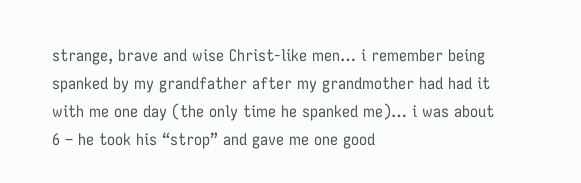strange, brave and wise Christ-like men… i remember being spanked by my grandfather after my grandmother had had it with me one day (the only time he spanked me)… i was about 6 – he took his “strop” and gave me one good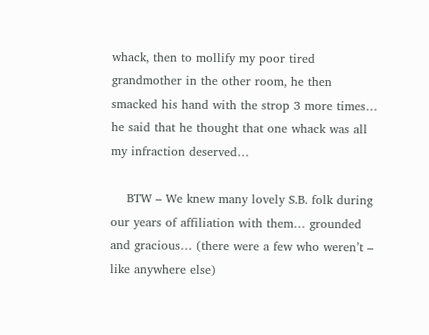whack, then to mollify my poor tired grandmother in the other room, he then smacked his hand with the strop 3 more times… he said that he thought that one whack was all my infraction deserved…

    BTW – We knew many lovely S.B. folk during our years of affiliation with them… grounded and gracious… (there were a few who weren’t – like anywhere else)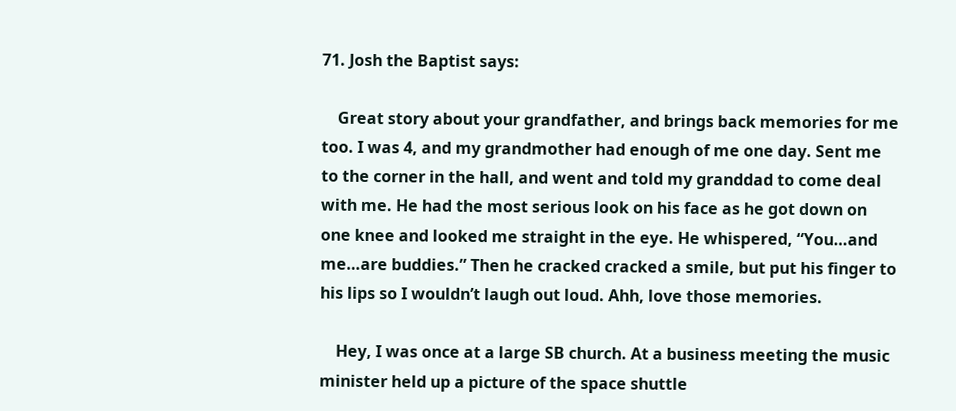71. Josh the Baptist says:

    Great story about your grandfather, and brings back memories for me too. I was 4, and my grandmother had enough of me one day. Sent me to the corner in the hall, and went and told my granddad to come deal with me. He had the most serious look on his face as he got down on one knee and looked me straight in the eye. He whispered, “You…and me…are buddies.” Then he cracked cracked a smile, but put his finger to his lips so I wouldn’t laugh out loud. Ahh, love those memories.

    Hey, I was once at a large SB church. At a business meeting the music minister held up a picture of the space shuttle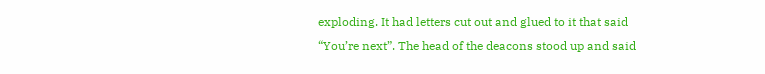exploding. It had letters cut out and glued to it that said “You’re next”. The head of the deacons stood up and said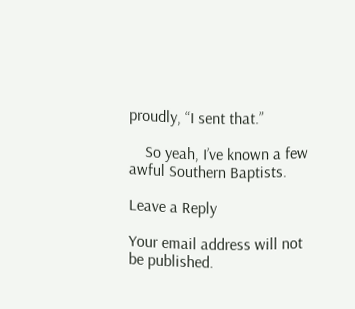proudly, “I sent that.”

    So yeah, I’ve known a few awful Southern Baptists.

Leave a Reply

Your email address will not be published.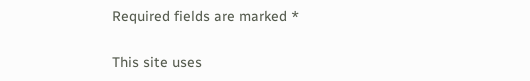Required fields are marked *

This site uses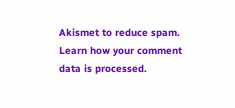Akismet to reduce spam. Learn how your comment data is processed.